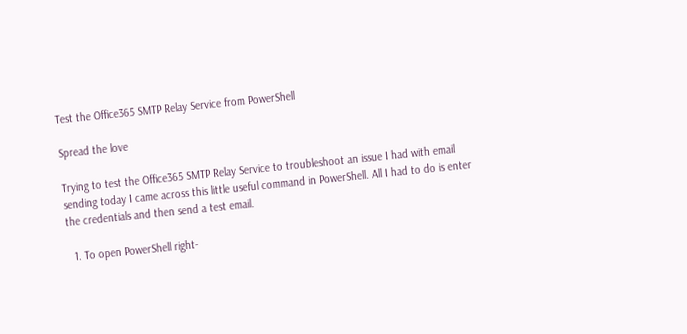Test the Office365 SMTP Relay Service from PowerShell

Spread the love

Trying to test the Office365 SMTP Relay Service to troubleshoot an issue I had with email sending today I came across this little useful command in PowerShell. All I had to do is enter the credentials and then send a test email.

  1. To open PowerShell right-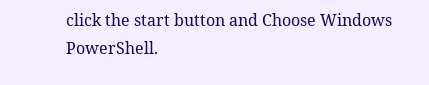click the start button and Choose Windows PowerShell.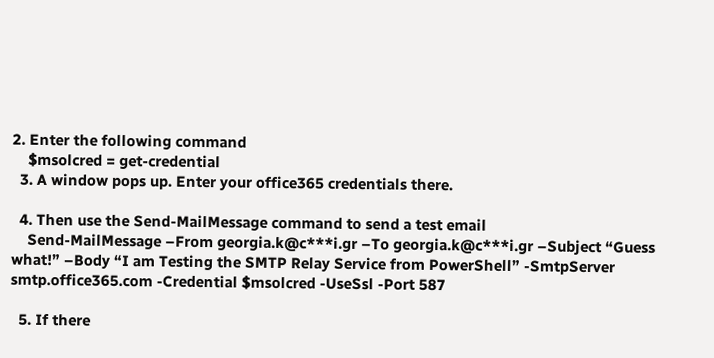2. Enter the following command
    $msolcred = get-credential
  3. A window pops up. Enter your office365 credentials there.

  4. Then use the Send-MailMessage command to send a test email
    Send-MailMessage –From georgia.k@c***i.gr –To georgia.k@c***i.gr –Subject “Guess what!” –Body “I am Testing the SMTP Relay Service from PowerShell” -SmtpServer smtp.office365.com -Credential $msolcred -UseSsl -Port 587

  5. If there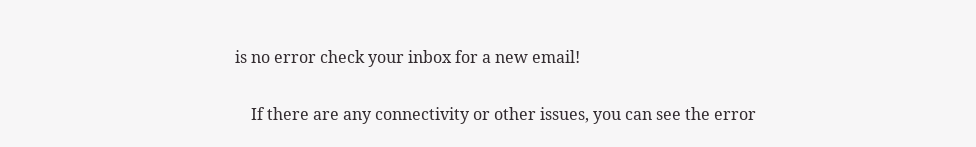is no error check your inbox for a new email!

    If there are any connectivity or other issues, you can see the error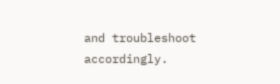and troubleshoot accordingly.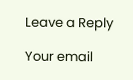Leave a Reply

Your email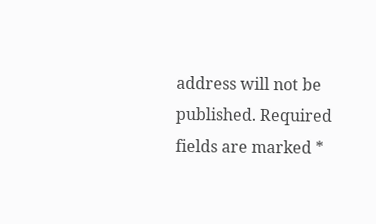address will not be published. Required fields are marked *